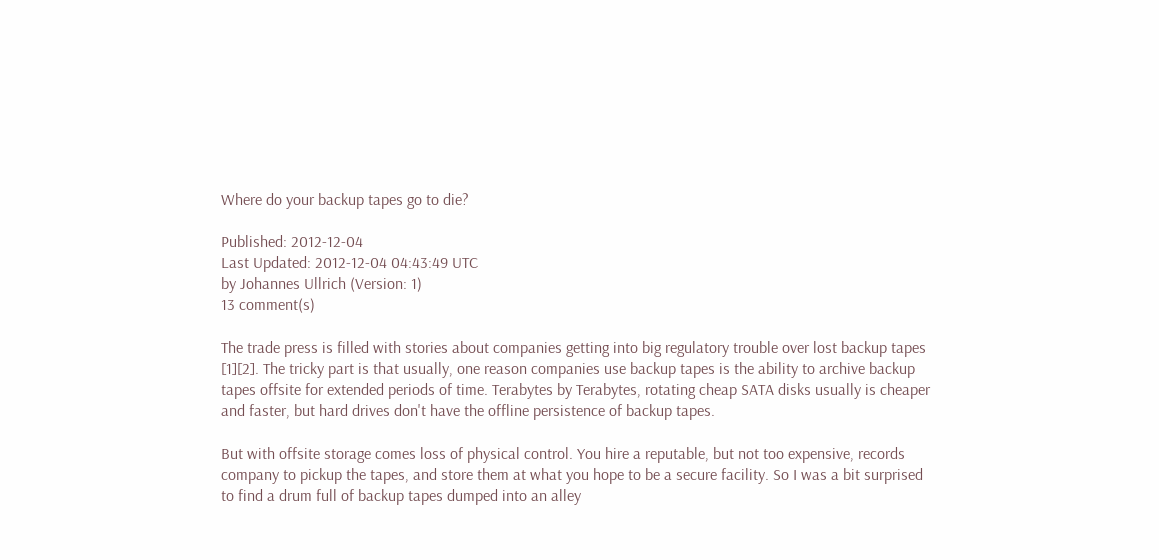Where do your backup tapes go to die?

Published: 2012-12-04
Last Updated: 2012-12-04 04:43:49 UTC
by Johannes Ullrich (Version: 1)
13 comment(s)

The trade press is filled with stories about companies getting into big regulatory trouble over lost backup tapes [1][2]. The tricky part is that usually, one reason companies use backup tapes is the ability to archive backup tapes offsite for extended periods of time. Terabytes by Terabytes, rotating cheap SATA disks usually is cheaper and faster, but hard drives don't have the offline persistence of backup tapes.

But with offsite storage comes loss of physical control. You hire a reputable, but not too expensive, records company to pickup the tapes, and store them at what you hope to be a secure facility. So I was a bit surprised to find a drum full of backup tapes dumped into an alley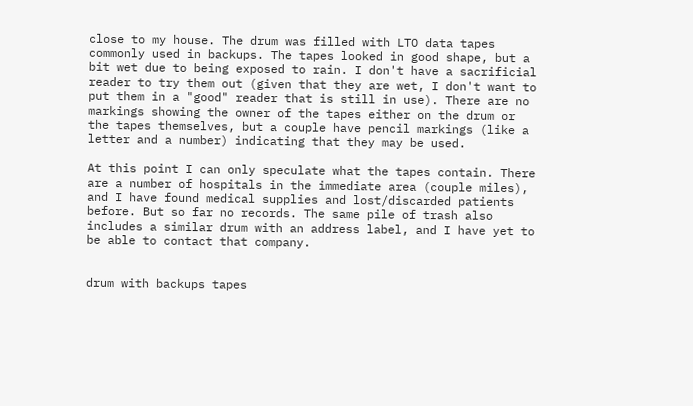close to my house. The drum was filled with LTO data tapes commonly used in backups. The tapes looked in good shape, but a bit wet due to being exposed to rain. I don't have a sacrificial reader to try them out (given that they are wet, I don't want to put them in a "good" reader that is still in use). There are no markings showing the owner of the tapes either on the drum or the tapes themselves, but a couple have pencil markings (like a letter and a number) indicating that they may be used.

At this point I can only speculate what the tapes contain. There are a number of hospitals in the immediate area (couple miles), and I have found medical supplies and lost/discarded patients before. But so far no records. The same pile of trash also includes a similar drum with an address label, and I have yet to be able to contact that company.


drum with backups tapes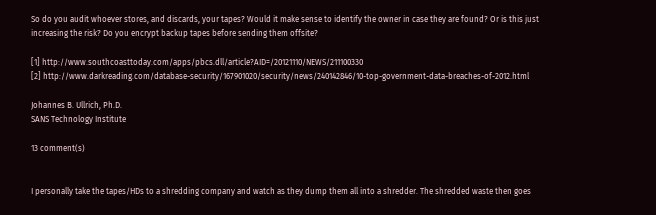So do you audit whoever stores, and discards, your tapes? Would it make sense to identify the owner in case they are found? Or is this just increasing the risk? Do you encrypt backup tapes before sending them offsite?

[1] http://www.southcoasttoday.com/apps/pbcs.dll/article?AID=/20121110/NEWS/211100330
[2] http://www.darkreading.com/database-security/167901020/security/news/240142846/10-top-government-data-breaches-of-2012.html

Johannes B. Ullrich, Ph.D.
SANS Technology Institute

13 comment(s)


I personally take the tapes/HDs to a shredding company and watch as they dump them all into a shredder. The shredded waste then goes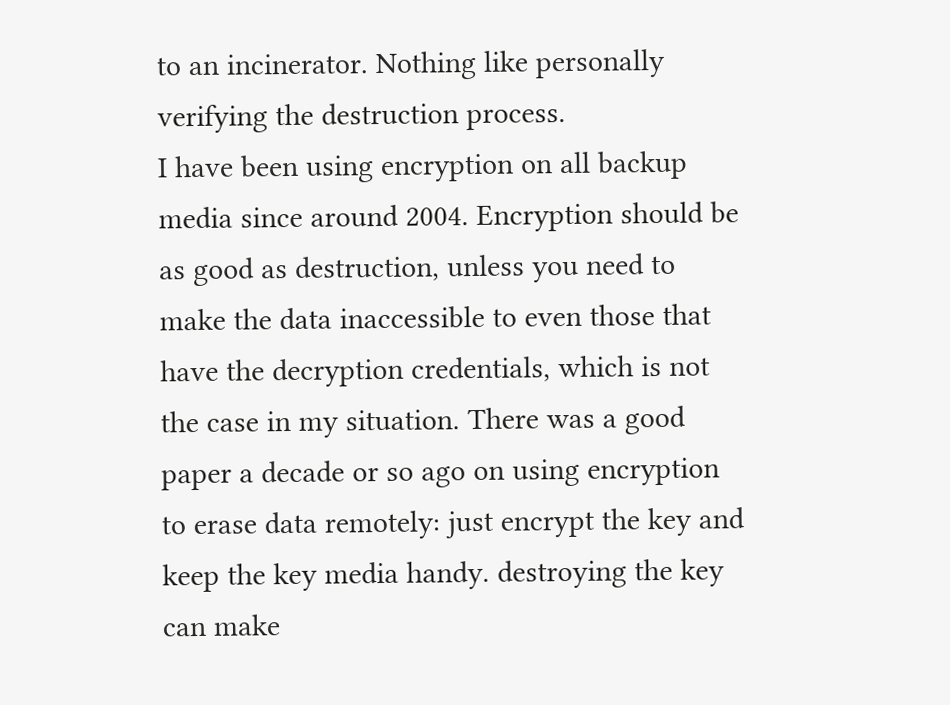to an incinerator. Nothing like personally verifying the destruction process.
I have been using encryption on all backup media since around 2004. Encryption should be as good as destruction, unless you need to make the data inaccessible to even those that have the decryption credentials, which is not the case in my situation. There was a good paper a decade or so ago on using encryption to erase data remotely: just encrypt the key and keep the key media handy. destroying the key can make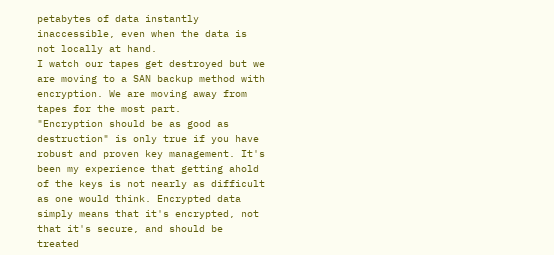petabytes of data instantly inaccessible, even when the data is not locally at hand.
I watch our tapes get destroyed but we are moving to a SAN backup method with encryption. We are moving away from tapes for the most part.
"Encryption should be as good as destruction" is only true if you have robust and proven key management. It's been my experience that getting ahold of the keys is not nearly as difficult as one would think. Encrypted data simply means that it's encrypted, not that it's secure, and should be treated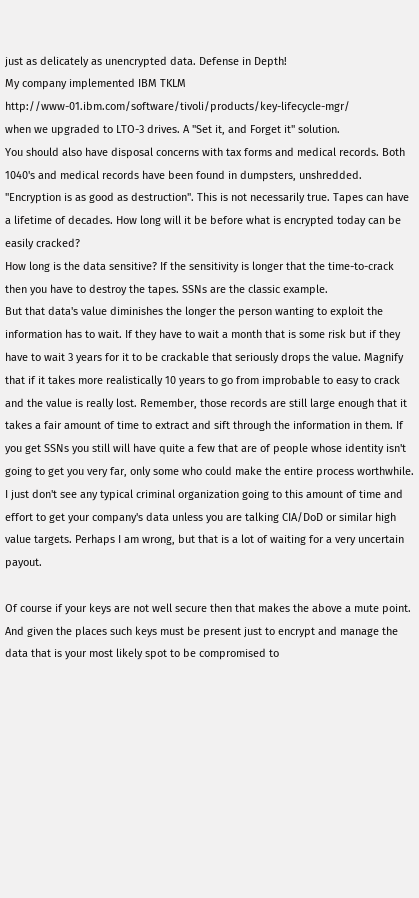just as delicately as unencrypted data. Defense in Depth!
My company implemented IBM TKLM http://www-01.ibm.com/software/tivoli/products/key-lifecycle-mgr/
when we upgraded to LTO-3 drives. A "Set it, and Forget it" solution.
You should also have disposal concerns with tax forms and medical records. Both 1040's and medical records have been found in dumpsters, unshredded.
"Encryption is as good as destruction". This is not necessarily true. Tapes can have a lifetime of decades. How long will it be before what is encrypted today can be easily cracked?
How long is the data sensitive? If the sensitivity is longer that the time-to-crack then you have to destroy the tapes. SSNs are the classic example.
But that data's value diminishes the longer the person wanting to exploit the information has to wait. If they have to wait a month that is some risk but if they have to wait 3 years for it to be crackable that seriously drops the value. Magnify that if it takes more realistically 10 years to go from improbable to easy to crack and the value is really lost. Remember, those records are still large enough that it takes a fair amount of time to extract and sift through the information in them. If you get SSNs you still will have quite a few that are of people whose identity isn't going to get you very far, only some who could make the entire process worthwhile. I just don't see any typical criminal organization going to this amount of time and effort to get your company's data unless you are talking CIA/DoD or similar high value targets. Perhaps I am wrong, but that is a lot of waiting for a very uncertain payout.

Of course if your keys are not well secure then that makes the above a mute point. And given the places such keys must be present just to encrypt and manage the data that is your most likely spot to be compromised to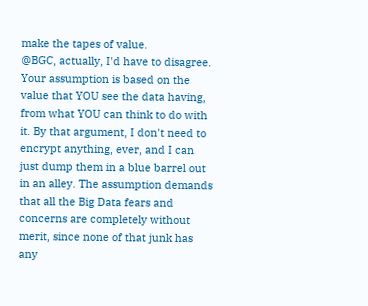make the tapes of value.
@BGC, actually, I'd have to disagree. Your assumption is based on the value that YOU see the data having, from what YOU can think to do with it. By that argument, I don't need to encrypt anything, ever, and I can just dump them in a blue barrel out in an alley. The assumption demands that all the Big Data fears and concerns are completely without merit, since none of that junk has any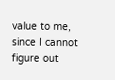value to me, since I cannot figure out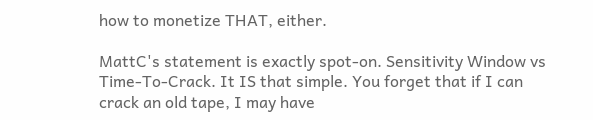how to monetize THAT, either.

MattC's statement is exactly spot-on. Sensitivity Window vs Time-To-Crack. It IS that simple. You forget that if I can crack an old tape, I may have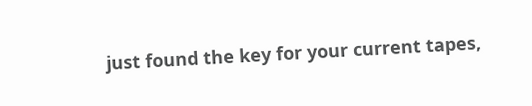just found the key for your current tapes,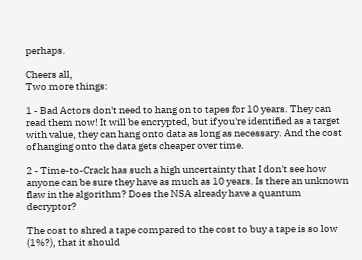perhaps.

Cheers all,
Two more things:

1 - Bad Actors don't need to hang on to tapes for 10 years. They can read them now! It will be encrypted, but if you're identified as a target with value, they can hang onto data as long as necessary. And the cost of hanging onto the data gets cheaper over time.

2 - Time-to-Crack has such a high uncertainty that I don't see how anyone can be sure they have as much as 10 years. Is there an unknown flaw in the algorithm? Does the NSA already have a quantum decryptor?

The cost to shred a tape compared to the cost to buy a tape is so low (1%?), that it should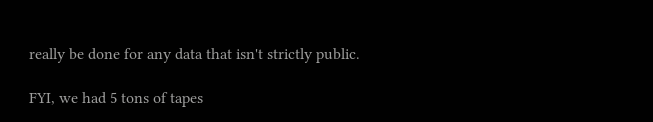really be done for any data that isn't strictly public.

FYI, we had 5 tons of tapes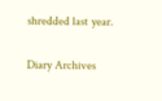shredded last year.

Diary Archives